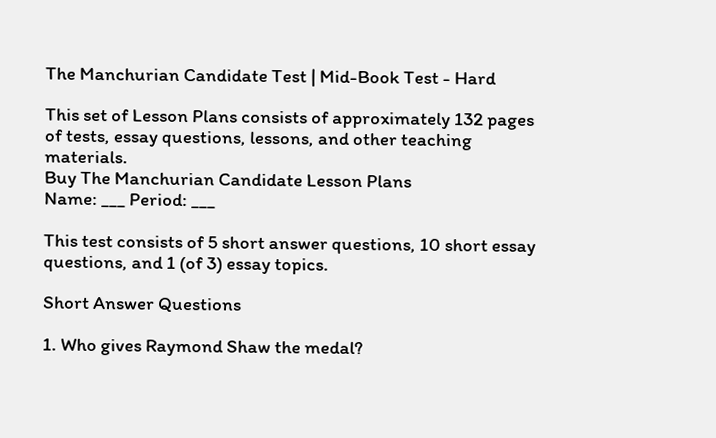The Manchurian Candidate Test | Mid-Book Test - Hard

This set of Lesson Plans consists of approximately 132 pages of tests, essay questions, lessons, and other teaching materials.
Buy The Manchurian Candidate Lesson Plans
Name: ___ Period: ___

This test consists of 5 short answer questions, 10 short essay questions, and 1 (of 3) essay topics.

Short Answer Questions

1. Who gives Raymond Shaw the medal?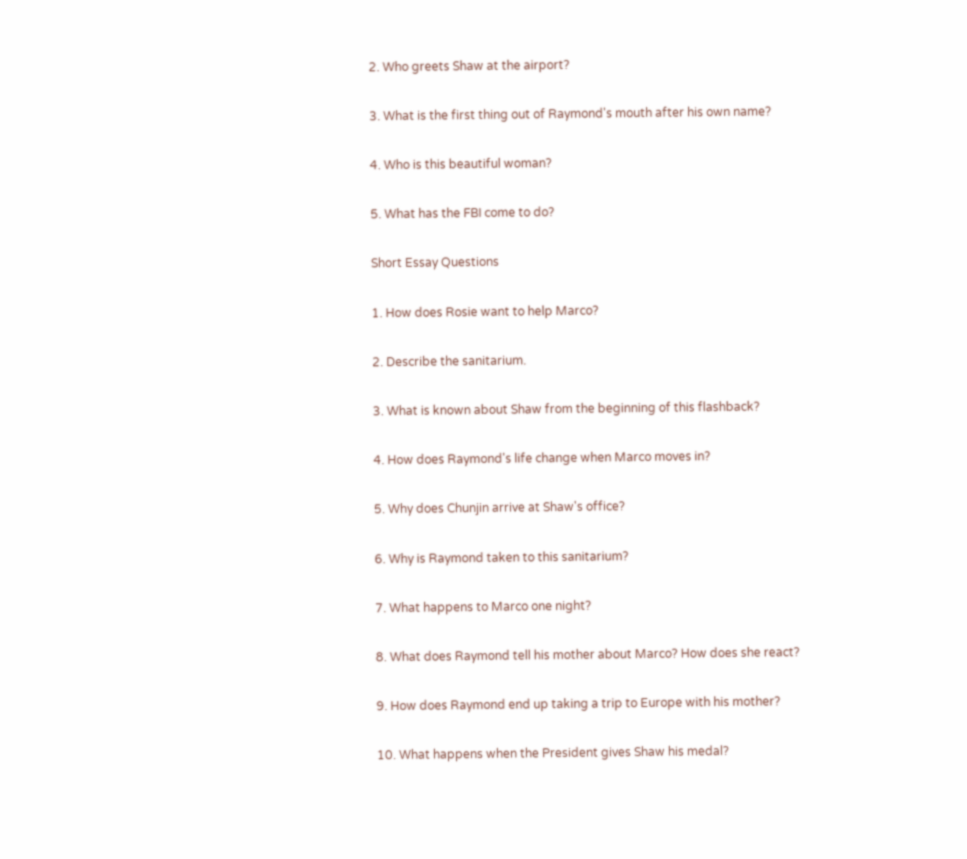2. Who greets Shaw at the airport?

3. What is the first thing out of Raymond's mouth after his own name?

4. Who is this beautiful woman?

5. What has the FBI come to do?

Short Essay Questions

1. How does Rosie want to help Marco?

2. Describe the sanitarium.

3. What is known about Shaw from the beginning of this flashback?

4. How does Raymond's life change when Marco moves in?

5. Why does Chunjin arrive at Shaw's office?

6. Why is Raymond taken to this sanitarium?

7. What happens to Marco one night?

8. What does Raymond tell his mother about Marco? How does she react?

9. How does Raymond end up taking a trip to Europe with his mother?

10. What happens when the President gives Shaw his medal?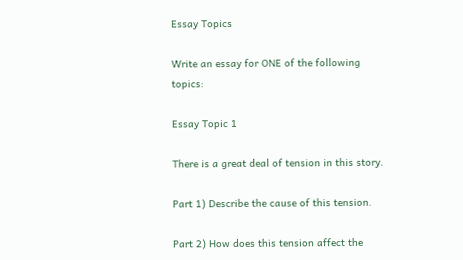Essay Topics

Write an essay for ONE of the following topics:

Essay Topic 1

There is a great deal of tension in this story.

Part 1) Describe the cause of this tension.

Part 2) How does this tension affect the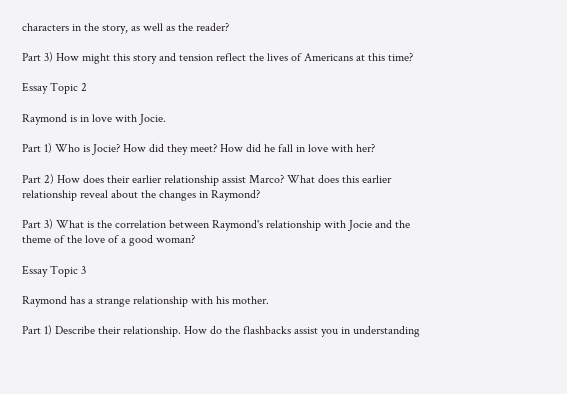characters in the story, as well as the reader?

Part 3) How might this story and tension reflect the lives of Americans at this time?

Essay Topic 2

Raymond is in love with Jocie.

Part 1) Who is Jocie? How did they meet? How did he fall in love with her?

Part 2) How does their earlier relationship assist Marco? What does this earlier relationship reveal about the changes in Raymond?

Part 3) What is the correlation between Raymond's relationship with Jocie and the theme of the love of a good woman?

Essay Topic 3

Raymond has a strange relationship with his mother.

Part 1) Describe their relationship. How do the flashbacks assist you in understanding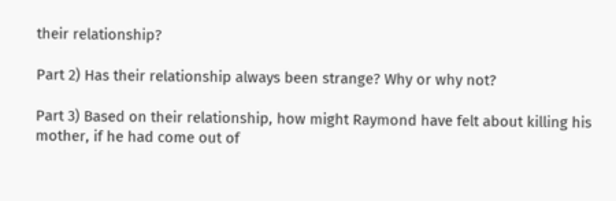their relationship?

Part 2) Has their relationship always been strange? Why or why not?

Part 3) Based on their relationship, how might Raymond have felt about killing his mother, if he had come out of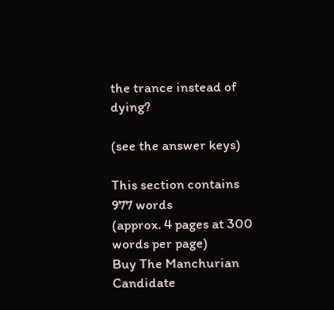the trance instead of dying?

(see the answer keys)

This section contains 977 words
(approx. 4 pages at 300 words per page)
Buy The Manchurian Candidate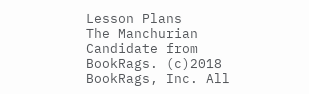Lesson Plans
The Manchurian Candidate from BookRags. (c)2018 BookRags, Inc. All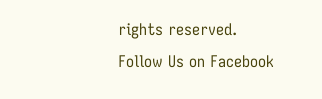rights reserved.
Follow Us on Facebook